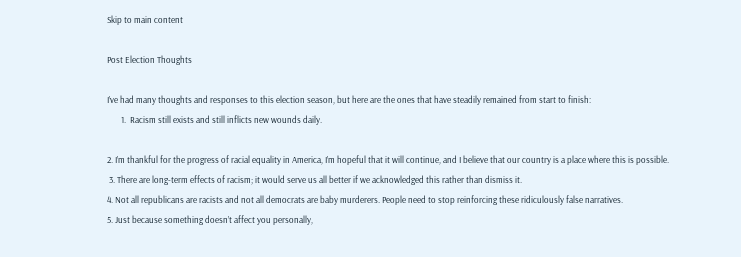Skip to main content

Post Election Thoughts

I’ve had many thoughts and responses to this election season, but here are the ones that have steadily remained from start to finish:
       1.  Racism still exists and still inflicts new wounds daily.

2. I’m thankful for the progress of racial equality in America, I’m hopeful that it will continue, and I believe that our country is a place where this is possible.
 3. There are long-term effects of racism; it would serve us all better if we acknowledged this rather than dismiss it.
4. Not all republicans are racists and not all democrats are baby murderers. People need to stop reinforcing these ridiculously false narratives.
5. Just because something doesn’t affect you personally,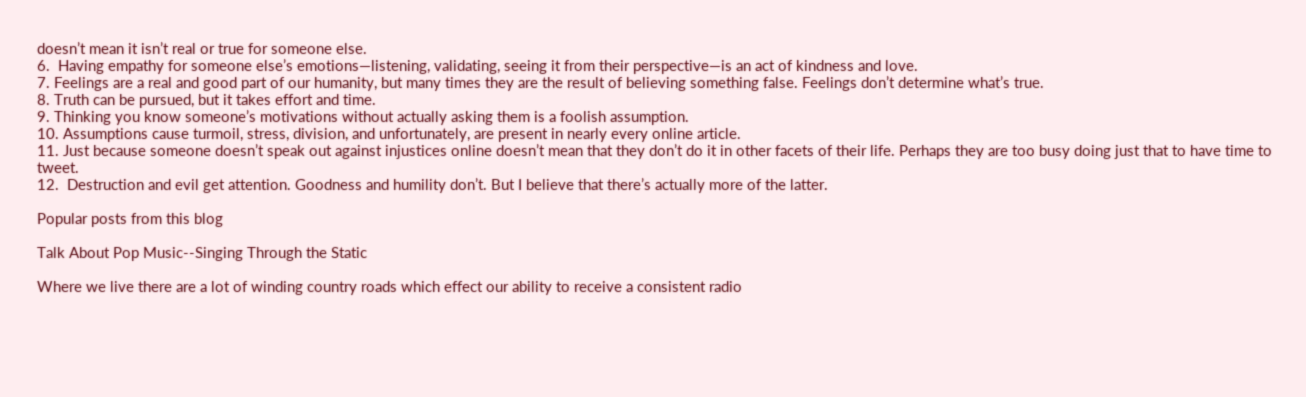doesn’t mean it isn’t real or true for someone else.
6.  Having empathy for someone else’s emotions—listening, validating, seeing it from their perspective—is an act of kindness and love.
7. Feelings are a real and good part of our humanity, but many times they are the result of believing something false. Feelings don’t determine what’s true.
8. Truth can be pursued, but it takes effort and time.
9. Thinking you know someone’s motivations without actually asking them is a foolish assumption.
10. Assumptions cause turmoil, stress, division, and unfortunately, are present in nearly every online article.
11. Just because someone doesn’t speak out against injustices online doesn’t mean that they don’t do it in other facets of their life. Perhaps they are too busy doing just that to have time to tweet.
12.  Destruction and evil get attention. Goodness and humility don’t. But I believe that there’s actually more of the latter.

Popular posts from this blog

Talk About Pop Music--Singing Through the Static

Where we live there are a lot of winding country roads which effect our ability to receive a consistent radio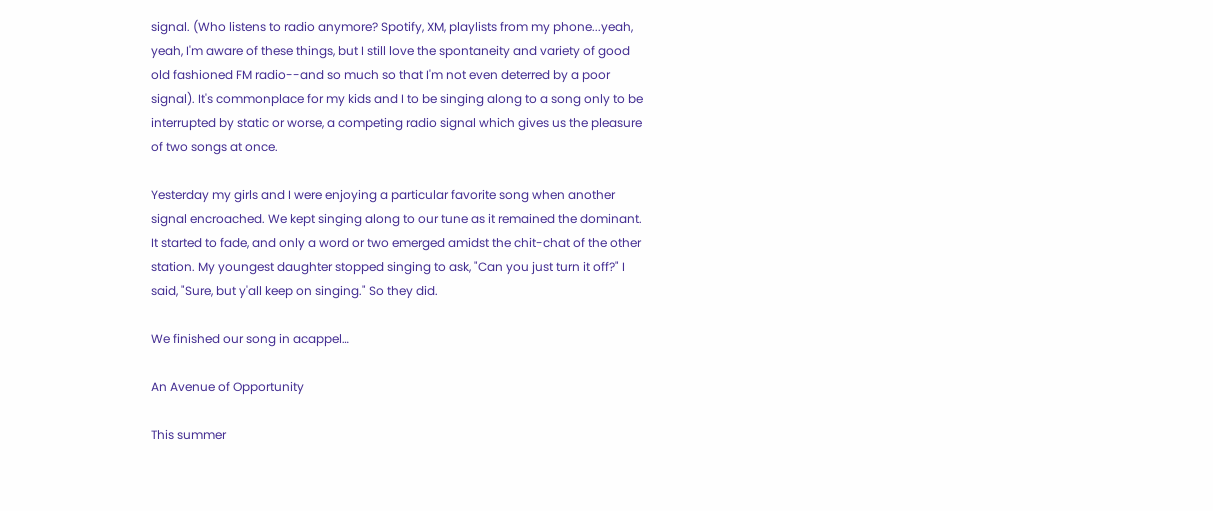signal. (Who listens to radio anymore? Spotify, XM, playlists from my phone...yeah, yeah, I'm aware of these things, but I still love the spontaneity and variety of good old fashioned FM radio--and so much so that I'm not even deterred by a poor signal). It's commonplace for my kids and I to be singing along to a song only to be interrupted by static or worse, a competing radio signal which gives us the pleasure of two songs at once.

Yesterday my girls and I were enjoying a particular favorite song when another signal encroached. We kept singing along to our tune as it remained the dominant. It started to fade, and only a word or two emerged amidst the chit-chat of the other station. My youngest daughter stopped singing to ask, "Can you just turn it off?" I said, "Sure, but y'all keep on singing." So they did.

We finished our song in acappel…

An Avenue of Opportunity

This summer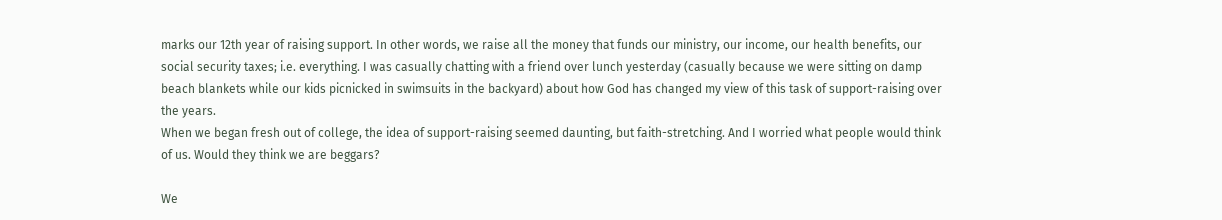marks our 12th year of raising support. In other words, we raise all the money that funds our ministry, our income, our health benefits, our social security taxes; i.e. everything. I was casually chatting with a friend over lunch yesterday (casually because we were sitting on damp beach blankets while our kids picnicked in swimsuits in the backyard) about how God has changed my view of this task of support-raising over the years.
When we began fresh out of college, the idea of support-raising seemed daunting, but faith-stretching. And I worried what people would think of us. Would they think we are beggars?

We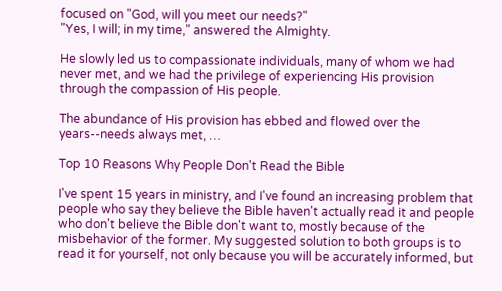focused on "God, will you meet our needs?"
"Yes, I will; in my time," answered the Almighty.

He slowly led us to compassionate individuals, many of whom we had never met, and we had the privilege of experiencing His provision through the compassion of His people.

The abundance of His provision has ebbed and flowed over the years--needs always met, …

Top 10 Reasons Why People Don't Read the Bible

I've spent 15 years in ministry, and I've found an increasing problem that people who say they believe the Bible haven't actually read it and people who don't believe the Bible don't want to, mostly because of the misbehavior of the former. My suggested solution to both groups is to read it for yourself, not only because you will be accurately informed, but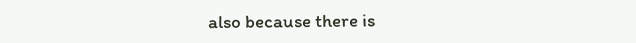also because there is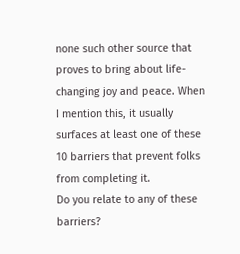none such other source that proves to bring about life-changing joy and peace. When I mention this, it usually surfaces at least one of these 10 barriers that prevent folks from completing it.
Do you relate to any of these barriers?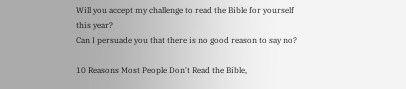Will you accept my challenge to read the Bible for yourself this year?
Can I persuade you that there is no good reason to say no?

10 Reasons Most People Don't Read the Bible,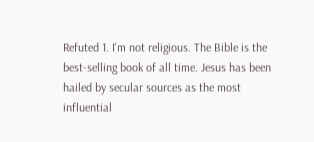Refuted 1. I'm not religious. The Bible is the best-selling book of all time. Jesus has been hailed by secular sources as the most influential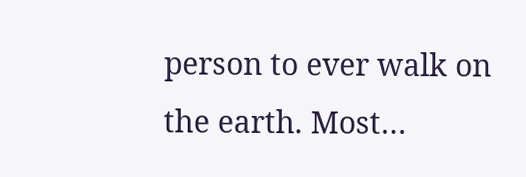person to ever walk on the earth. Most…